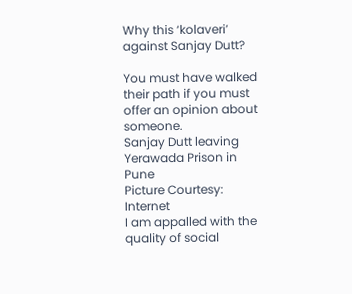Why this ‘kolaveri’ against Sanjay Dutt?

You must have walked their path if you must offer an opinion about someone.
Sanjay Dutt leaving Yerawada Prison in Pune
Picture Courtesy: Internet
I am appalled with the quality of social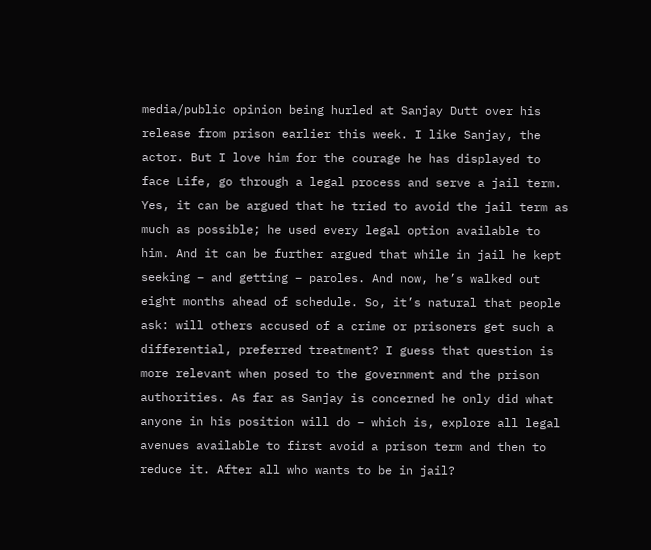media/public opinion being hurled at Sanjay Dutt over his release from prison earlier this week. I like Sanjay, the actor. But I love him for the courage he has displayed to face Life, go through a legal process and serve a jail term. Yes, it can be argued that he tried to avoid the jail term as much as possible; he used every legal option available to him. And it can be further argued that while in jail he kept seeking – and getting – paroles. And now, he’s walked out eight months ahead of schedule. So, it’s natural that people ask: will others accused of a crime or prisoners get such a differential, preferred treatment? I guess that question is more relevant when posed to the government and the prison authorities. As far as Sanjay is concerned he only did what anyone in his position will do – which is, explore all legal avenues available to first avoid a prison term and then to reduce it. After all who wants to be in jail?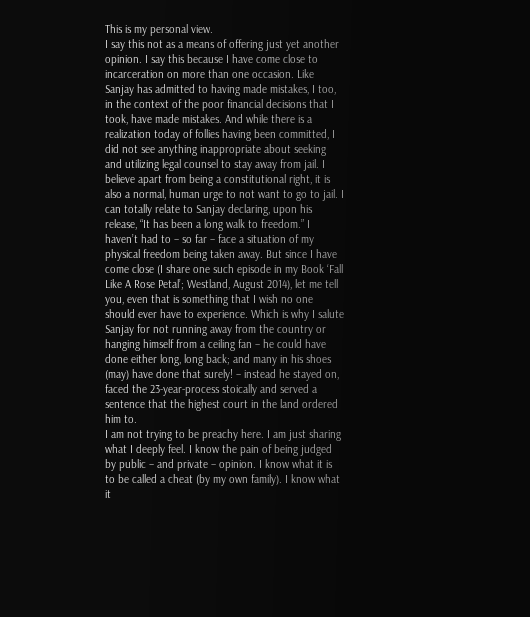This is my personal view.
I say this not as a means of offering just yet another opinion. I say this because I have come close to incarceration on more than one occasion. Like Sanjay has admitted to having made mistakes, I too, in the context of the poor financial decisions that I took, have made mistakes. And while there is a realization today of follies having been committed, I did not see anything inappropriate about seeking and utilizing legal counsel to stay away from jail. I believe apart from being a constitutional right, it is also a normal, human urge to not want to go to jail. I can totally relate to Sanjay declaring, upon his release, “It has been a long walk to freedom.” I haven’t had to – so far – face a situation of my physical freedom being taken away. But since I have come close (I share one such episode in my Book ‘Fall Like A Rose Petal’; Westland, August 2014), let me tell you, even that is something that I wish no one should ever have to experience. Which is why I salute Sanjay for not running away from the country or hanging himself from a ceiling fan – he could have done either long, long back; and many in his shoes (may) have done that surely! – instead he stayed on, faced the 23-year-process stoically and served a sentence that the highest court in the land ordered him to.
I am not trying to be preachy here. I am just sharing what I deeply feel. I know the pain of being judged by public – and private – opinion. I know what it is to be called a cheat (by my own family). I know what it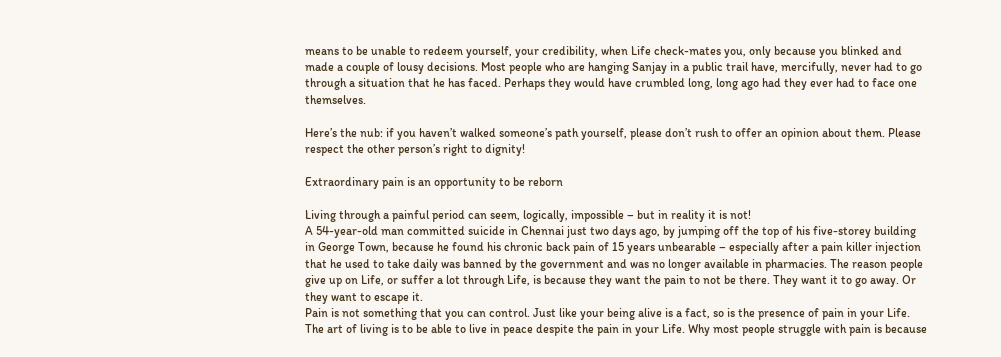means to be unable to redeem yourself, your credibility, when Life check-mates you, only because you blinked and made a couple of lousy decisions. Most people who are hanging Sanjay in a public trail have, mercifully, never had to go through a situation that he has faced. Perhaps they would have crumbled long, long ago had they ever had to face one themselves.

Here’s the nub: if you haven’t walked someone’s path yourself, please don’t rush to offer an opinion about them. Please respect the other person’s right to dignity!

Extraordinary pain is an opportunity to be reborn

Living through a painful period can seem, logically, impossible – but in reality it is not!
A 54-year-old man committed suicide in Chennai just two days ago, by jumping off the top of his five-storey building in George Town, because he found his chronic back pain of 15 years unbearable – especially after a pain killer injection that he used to take daily was banned by the government and was no longer available in pharmacies. The reason people give up on Life, or suffer a lot through Life, is because they want the pain to not be there. They want it to go away. Or they want to escape it.
Pain is not something that you can control. Just like your being alive is a fact, so is the presence of pain in your Life. The art of living is to be able to live in peace despite the pain in your Life. Why most people struggle with pain is because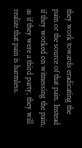they work towards eradicating the pain or the source of that pain. Instead if they worked on witnessing the pain, as if they were a third party, they will realize that pain is harmless.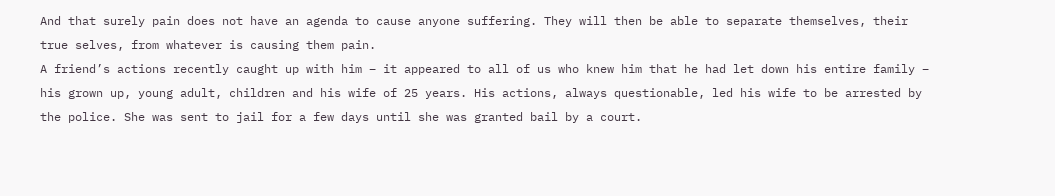And that surely pain does not have an agenda to cause anyone suffering. They will then be able to separate themselves, their true selves, from whatever is causing them pain.
A friend’s actions recently caught up with him – it appeared to all of us who knew him that he had let down his entire family – his grown up, young adult, children and his wife of 25 years. His actions, always questionable, led his wife to be arrested by the police. She was sent to jail for a few days until she was granted bail by a court.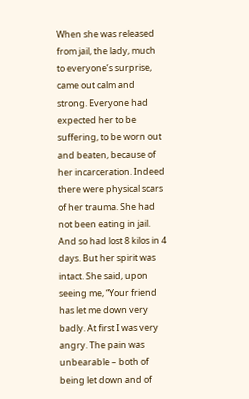When she was released from jail, the lady, much to everyone’s surprise, came out calm and strong. Everyone had expected her to be suffering, to be worn out and beaten, because of her incarceration. Indeed there were physical scars of her trauma. She had not been eating in jail. And so had lost 8 kilos in 4 days. But her spirit was intact. She said, upon seeing me, “Your friend has let me down very badly. At first I was very angry. The pain was unbearable – both of being let down and of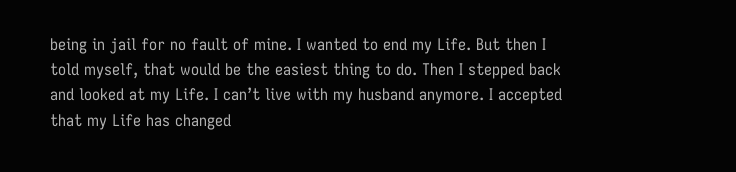being in jail for no fault of mine. I wanted to end my Life. But then I told myself, that would be the easiest thing to do. Then I stepped back and looked at my Life. I can’t live with my husband anymore. I accepted that my Life has changed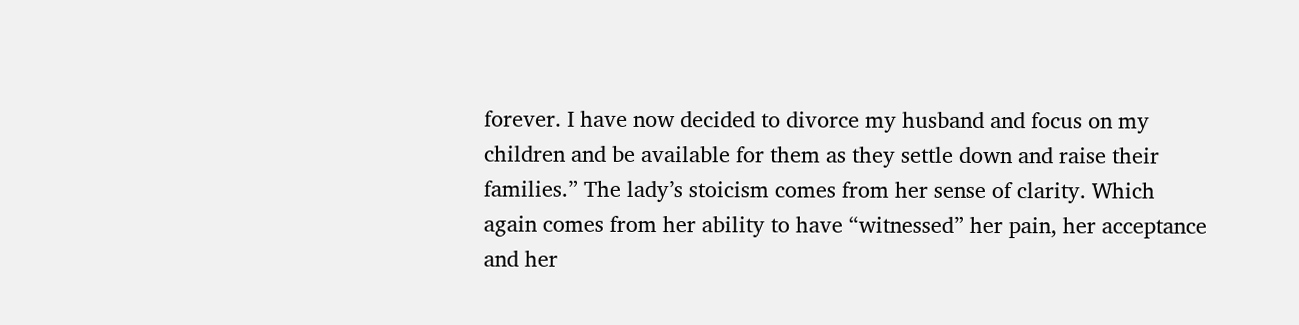forever. I have now decided to divorce my husband and focus on my children and be available for them as they settle down and raise their families.” The lady’s stoicism comes from her sense of clarity. Which again comes from her ability to have “witnessed” her pain, her acceptance and her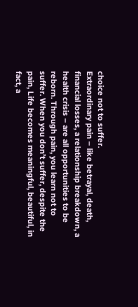choice not to suffer.
Extraordinary pain – like betrayal, death, financial losses, a relationship breakdown, a health crisis – are all opportunities to be reborn. Through pain, you learn not to suffer. When you don’t suffer, despite the pain, Life becomes meaningful, beautiful, in fact, a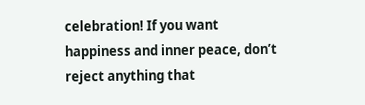celebration! If you want happiness and inner peace, don’t reject anything that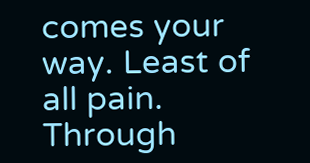comes your way. Least of all pain. Through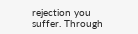rejection you suffer. Through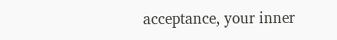acceptance, your inner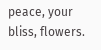peace, your bliss, flowers.